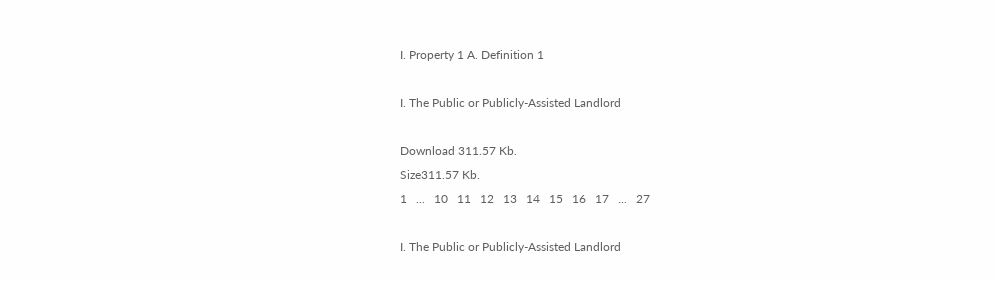I. Property 1 A. Definition 1

I. The Public or Publicly-Assisted Landlord

Download 311.57 Kb.
Size311.57 Kb.
1   ...   10   11   12   13   14   15   16   17   ...   27

I. The Public or Publicly-Assisted Landlord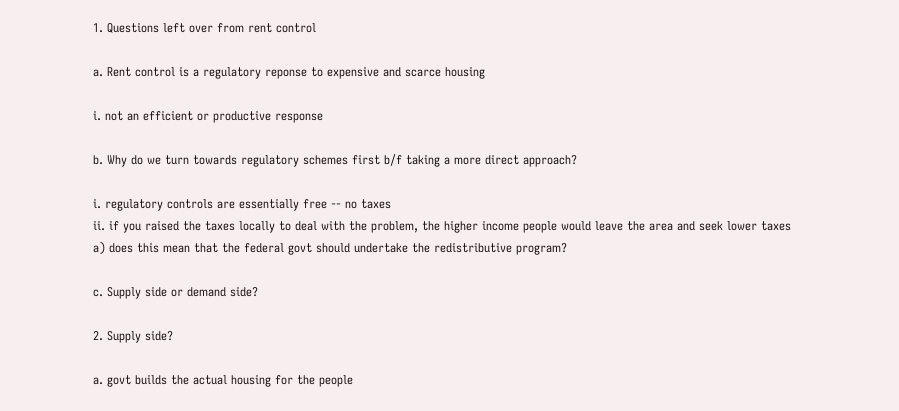1. Questions left over from rent control

a. Rent control is a regulatory reponse to expensive and scarce housing

i. not an efficient or productive response

b. Why do we turn towards regulatory schemes first b/f taking a more direct approach?

i. regulatory controls are essentially free -- no taxes
ii. if you raised the taxes locally to deal with the problem, the higher income people would leave the area and seek lower taxes
a) does this mean that the federal govt should undertake the redistributive program?

c. Supply side or demand side?

2. Supply side?

a. govt builds the actual housing for the people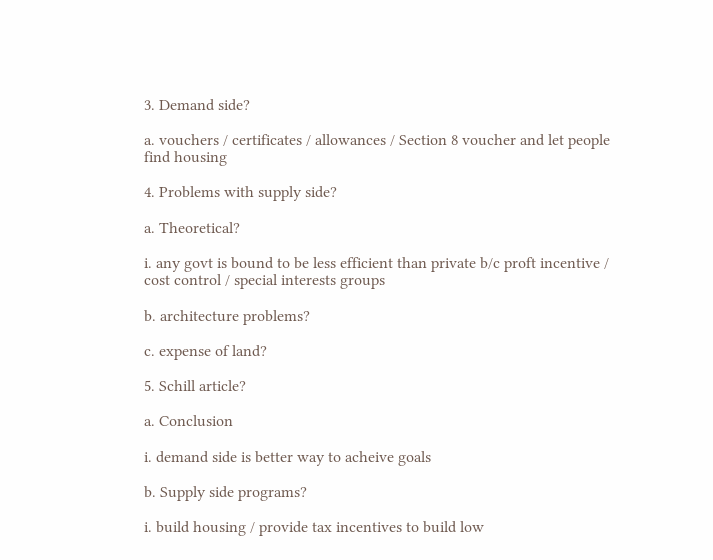3. Demand side?

a. vouchers / certificates / allowances / Section 8 voucher and let people find housing

4. Problems with supply side?

a. Theoretical?

i. any govt is bound to be less efficient than private b/c proft incentive / cost control / special interests groups

b. architecture problems?

c. expense of land?

5. Schill article?

a. Conclusion

i. demand side is better way to acheive goals

b. Supply side programs?

i. build housing / provide tax incentives to build low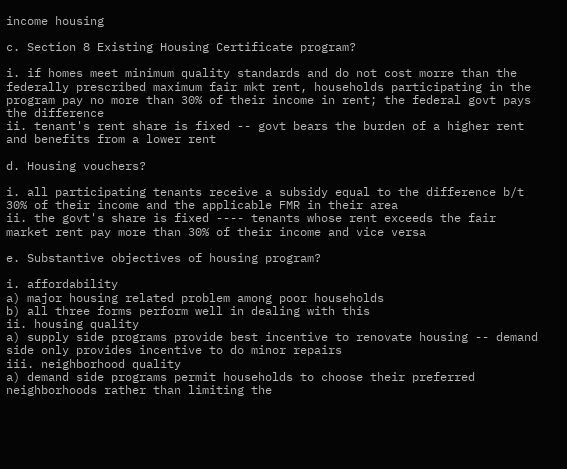income housing

c. Section 8 Existing Housing Certificate program?

i. if homes meet minimum quality standards and do not cost morre than the federally prescribed maximum fair mkt rent, households participating in the program pay no more than 30% of their income in rent; the federal govt pays the difference
ii. tenant's rent share is fixed -- govt bears the burden of a higher rent and benefits from a lower rent

d. Housing vouchers?

i. all participating tenants receive a subsidy equal to the difference b/t 30% of their income and the applicable FMR in their area
ii. the govt's share is fixed ---- tenants whose rent exceeds the fair market rent pay more than 30% of their income and vice versa

e. Substantive objectives of housing program?

i. affordability
a) major housing related problem among poor households
b) all three forms perform well in dealing with this
ii. housing quality
a) supply side programs provide best incentive to renovate housing -- demand side only provides incentive to do minor repairs
iii. neighborhood quality
a) demand side programs permit households to choose their preferred neighborhoods rather than limiting the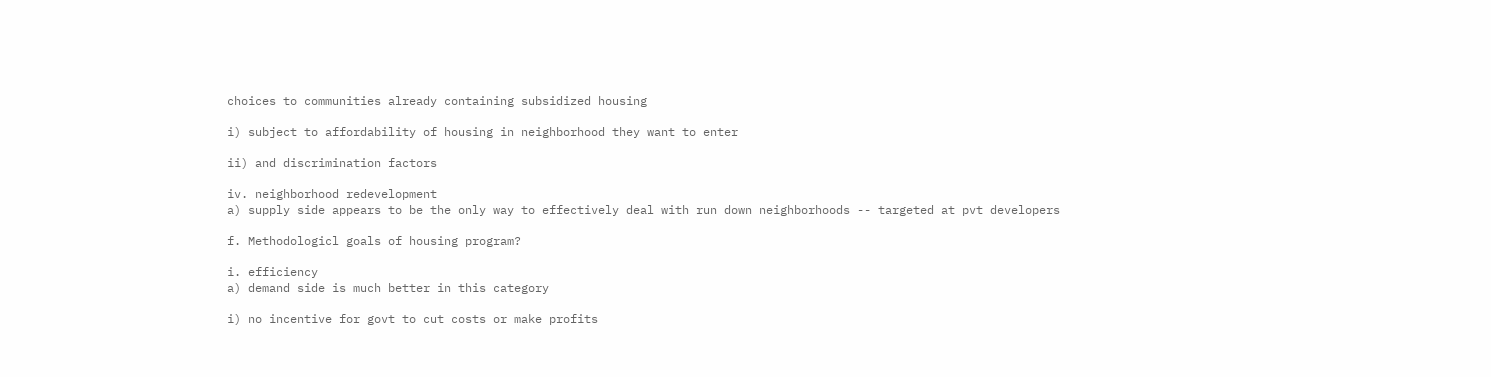choices to communities already containing subsidized housing

i) subject to affordability of housing in neighborhood they want to enter

ii) and discrimination factors

iv. neighborhood redevelopment
a) supply side appears to be the only way to effectively deal with run down neighborhoods -- targeted at pvt developers

f. Methodologicl goals of housing program?

i. efficiency
a) demand side is much better in this category

i) no incentive for govt to cut costs or make profits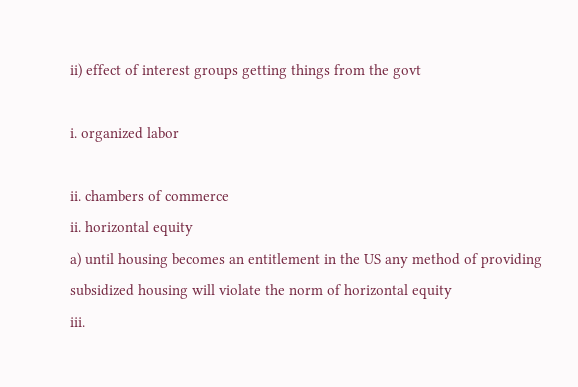ii) effect of interest groups getting things from the govt

i. organized labor

ii. chambers of commerce
ii. horizontal equity
a) until housing becomes an entitlement in the US any method of providing subsidized housing will violate the norm of horizontal equity
iii.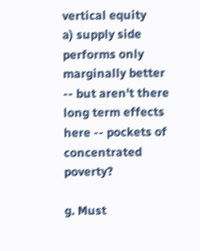vertical equity
a) supply side performs only marginally better -- but aren't there long term effects here -- pockets of concentrated poverty?

g. Must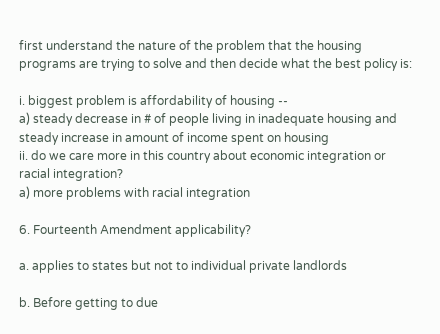first understand the nature of the problem that the housing programs are trying to solve and then decide what the best policy is:

i. biggest problem is affordability of housing --
a) steady decrease in # of people living in inadequate housing and steady increase in amount of income spent on housing
ii. do we care more in this country about economic integration or racial integration?
a) more problems with racial integration

6. Fourteenth Amendment applicability?

a. applies to states but not to individual private landlords

b. Before getting to due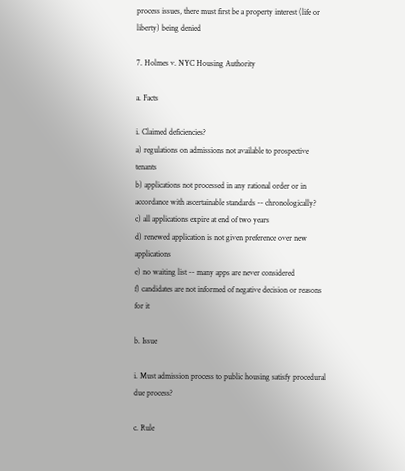process issues, there must first be a property interest (life or liberty) being denied

7. Holmes v. NYC Housing Authority

a. Facts

i. Claimed deficiencies?
a) regulations on admissions not available to prospective tenants
b) applications not processed in any rational order or in accordance with ascertainable standards -- chronologically?
c) all applications expire at end of two years
d) renewed application is not given preference over new applications
e) no waiting list -- many apps are never considered
f) candidates are not informed of negative decision or reasons for it

b. Issue

i. Must admission process to public housing satisfy procedural due process?

c. Rule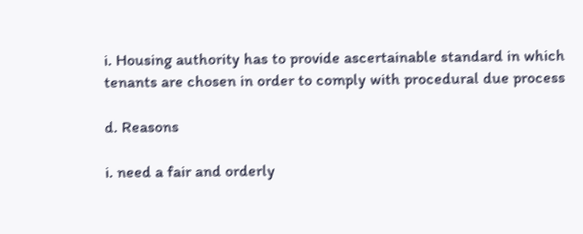i. Housing authority has to provide ascertainable standard in which tenants are chosen in order to comply with procedural due process

d. Reasons

i. need a fair and orderly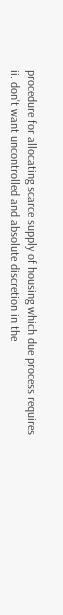procedure for allocating scarce supply of housing which due process requires
ii. don't want uncontrolled and absolute discretion in the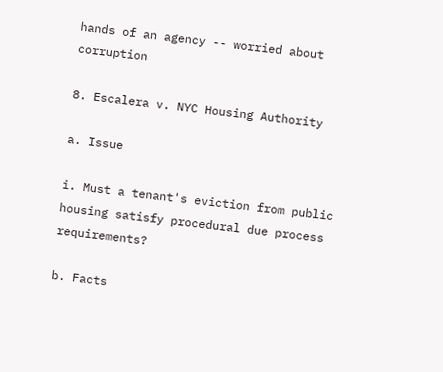hands of an agency -- worried about corruption

8. Escalera v. NYC Housing Authority

a. Issue

i. Must a tenant's eviction from public housing satisfy procedural due process requirements?

b. Facts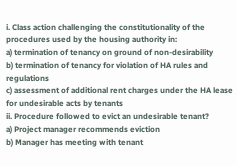i. Class action challenging the constitutionality of the procedures used by the housing authority in:
a) termination of tenancy on ground of non-desirability
b) termination of tenancy for violation of HA rules and regulations
c) assessment of additional rent charges under the HA lease for undesirable acts by tenants
ii. Procedure followed to evict an undesirable tenant?
a) Project manager recommends eviction
b) Manager has meeting with tenant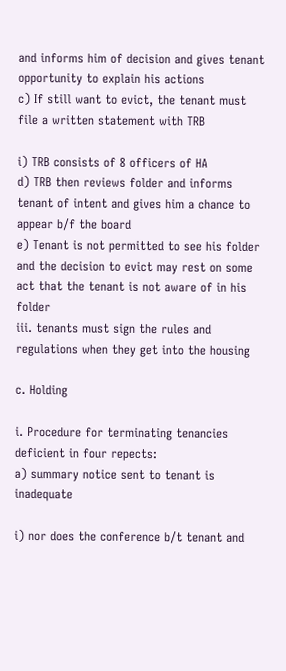and informs him of decision and gives tenant opportunity to explain his actions
c) If still want to evict, the tenant must file a written statement with TRB

i) TRB consists of 8 officers of HA
d) TRB then reviews folder and informs tenant of intent and gives him a chance to appear b/f the board
e) Tenant is not permitted to see his folder and the decision to evict may rest on some act that the tenant is not aware of in his folder
iii. tenants must sign the rules and regulations when they get into the housing

c. Holding

i. Procedure for terminating tenancies deficient in four repects:
a) summary notice sent to tenant is inadequate

i) nor does the conference b/t tenant and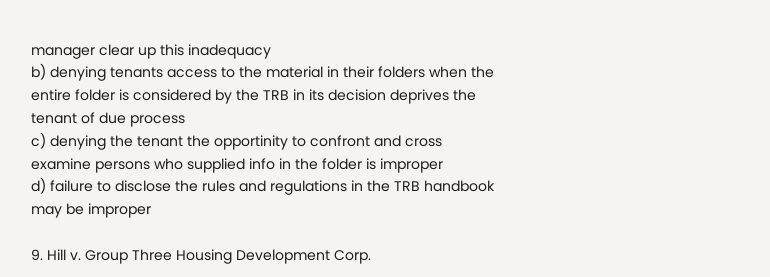manager clear up this inadequacy
b) denying tenants access to the material in their folders when the entire folder is considered by the TRB in its decision deprives the tenant of due process
c) denying the tenant the opportinity to confront and cross examine persons who supplied info in the folder is improper
d) failure to disclose the rules and regulations in the TRB handbook may be improper

9. Hill v. Group Three Housing Development Corp.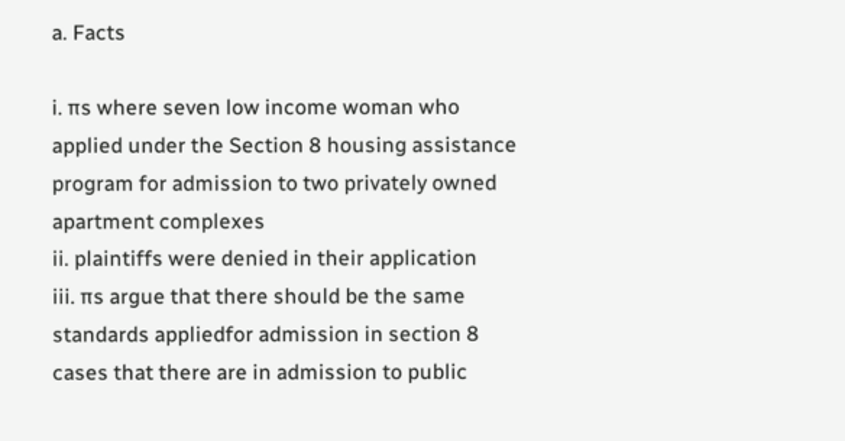a. Facts

i. πs where seven low income woman who applied under the Section 8 housing assistance program for admission to two privately owned apartment complexes
ii. plaintiffs were denied in their application
iii. πs argue that there should be the same standards appliedfor admission in section 8 cases that there are in admission to public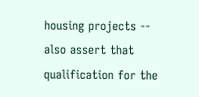housing projects -- also assert that qualification for the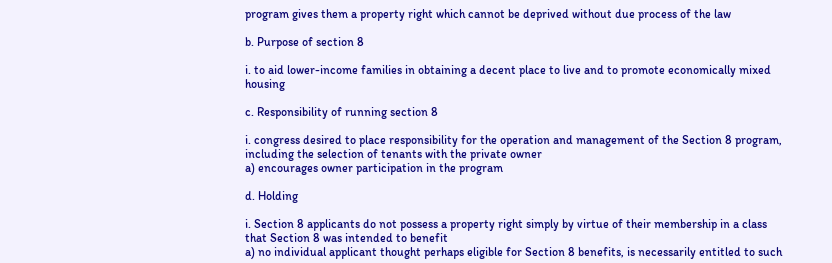program gives them a property right which cannot be deprived without due process of the law

b. Purpose of section 8

i. to aid lower-income families in obtaining a decent place to live and to promote economically mixed housing

c. Responsibility of running section 8

i. congress desired to place responsibility for the operation and management of the Section 8 program, including the selection of tenants with the private owner
a) encourages owner participation in the program

d. Holding

i. Section 8 applicants do not possess a property right simply by virtue of their membership in a class that Section 8 was intended to benefit
a) no individual applicant thought perhaps eligible for Section 8 benefits, is necessarily entitled to such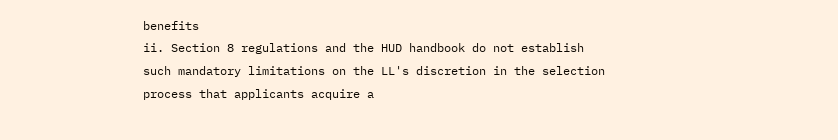benefits
ii. Section 8 regulations and the HUD handbook do not establish such mandatory limitations on the LL's discretion in the selection process that applicants acquire a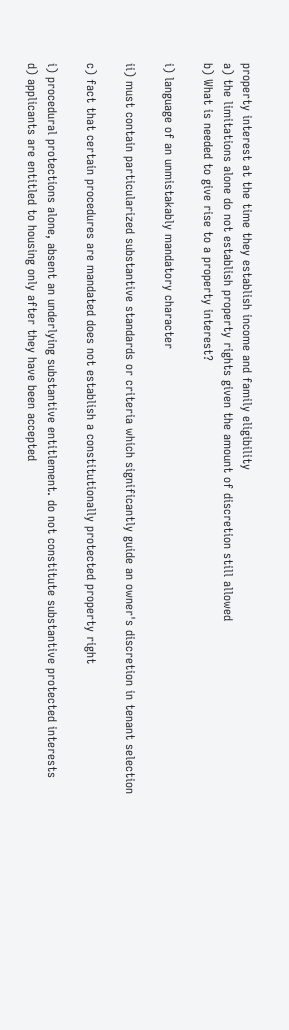property interest at the time they establish income and family eligibility
a) the limitations alone do not establish property rights given the amount of discretion still allowed
b) What is needed to give rise to a property interest?

i) language of an unmistakably mandatory character

ii) must contain particularized substantive standards or criteria which significantly guide an owner's discretion in tenant selection

c) fact that certain procedures are mandated does not establish a constitutionally protected property right

i) procedural protections alone, absent an underlying substantive entitlement. do not constitute substantive protected interests
d) applicants are entitled to housing only after they have been accepted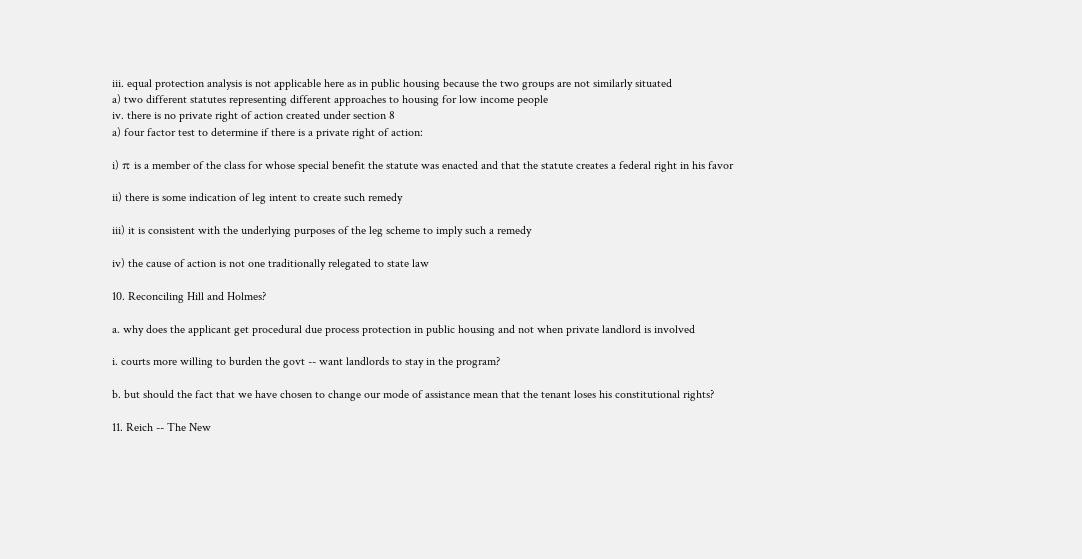iii. equal protection analysis is not applicable here as in public housing because the two groups are not similarly situated
a) two different statutes representing different approaches to housing for low income people
iv. there is no private right of action created under section 8
a) four factor test to determine if there is a private right of action:

i) π is a member of the class for whose special benefit the statute was enacted and that the statute creates a federal right in his favor

ii) there is some indication of leg intent to create such remedy

iii) it is consistent with the underlying purposes of the leg scheme to imply such a remedy

iv) the cause of action is not one traditionally relegated to state law

10. Reconciling Hill and Holmes?

a. why does the applicant get procedural due process protection in public housing and not when private landlord is involved

i. courts more willing to burden the govt -- want landlords to stay in the program?

b. but should the fact that we have chosen to change our mode of assistance mean that the tenant loses his constitutional rights?

11. Reich -- The New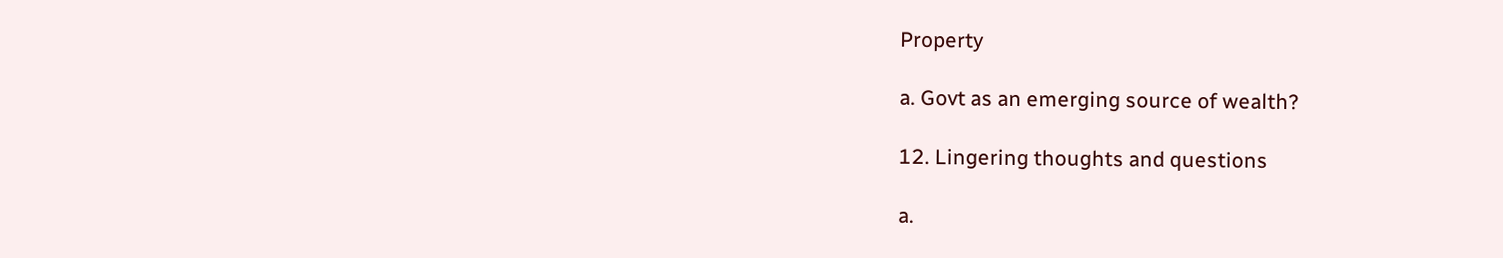Property

a. Govt as an emerging source of wealth?

12. Lingering thoughts and questions

a.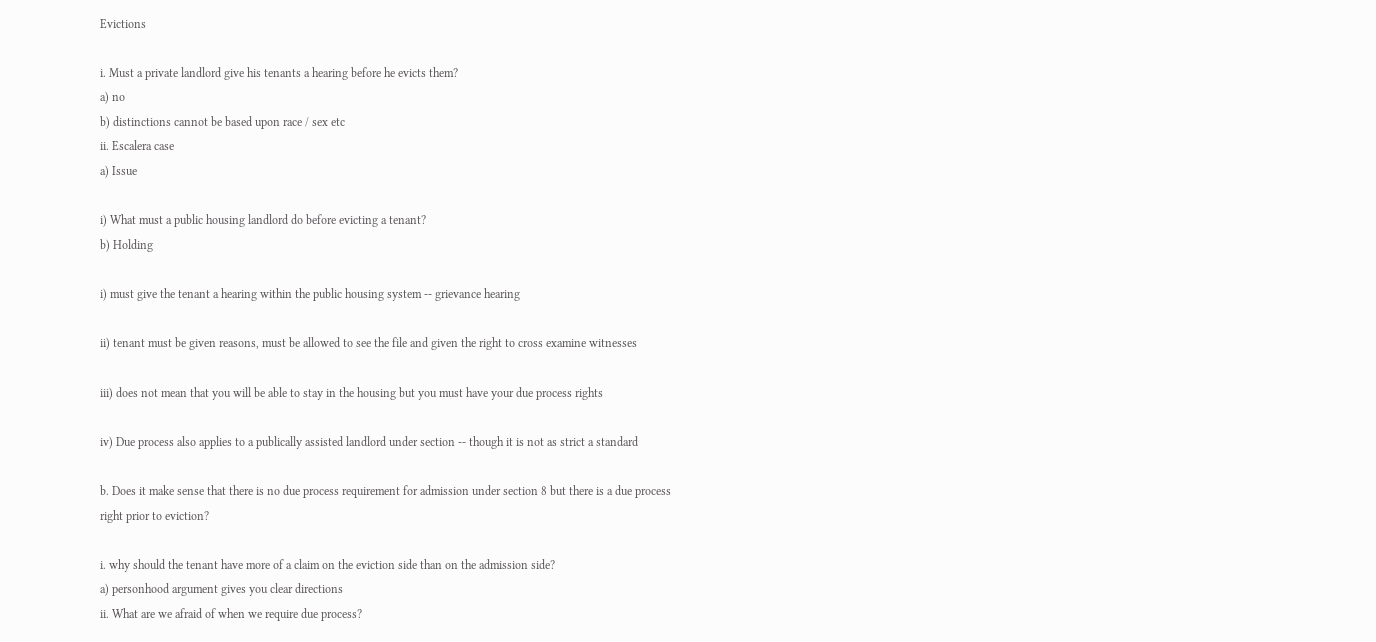Evictions

i. Must a private landlord give his tenants a hearing before he evicts them?
a) no
b) distinctions cannot be based upon race / sex etc
ii. Escalera case
a) Issue

i) What must a public housing landlord do before evicting a tenant?
b) Holding

i) must give the tenant a hearing within the public housing system -- grievance hearing

ii) tenant must be given reasons, must be allowed to see the file and given the right to cross examine witnesses

iii) does not mean that you will be able to stay in the housing but you must have your due process rights

iv) Due process also applies to a publically assisted landlord under section -- though it is not as strict a standard

b. Does it make sense that there is no due process requirement for admission under section 8 but there is a due process right prior to eviction?

i. why should the tenant have more of a claim on the eviction side than on the admission side?
a) personhood argument gives you clear directions
ii. What are we afraid of when we require due process?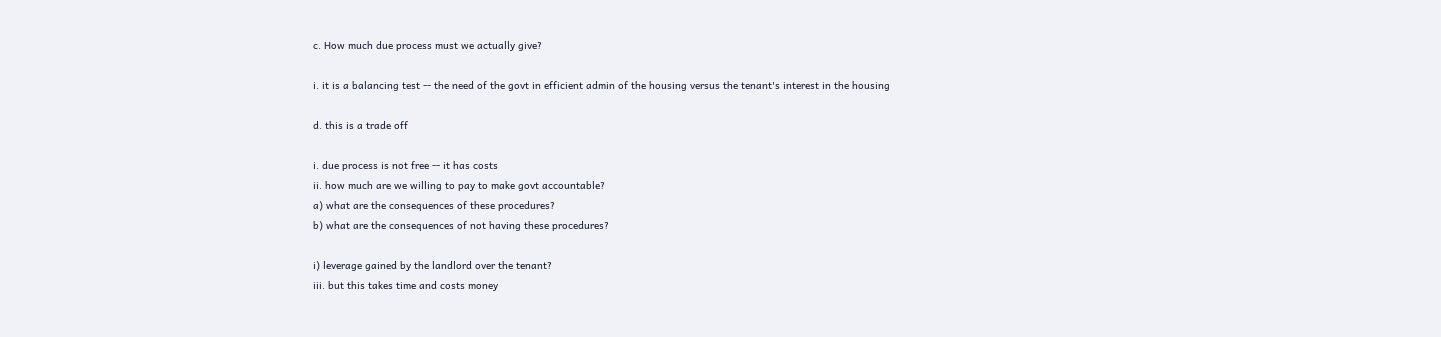c. How much due process must we actually give?

i. it is a balancing test -- the need of the govt in efficient admin of the housing versus the tenant's interest in the housing

d. this is a trade off

i. due process is not free -- it has costs
ii. how much are we willing to pay to make govt accountable?
a) what are the consequences of these procedures?
b) what are the consequences of not having these procedures?

i) leverage gained by the landlord over the tenant?
iii. but this takes time and costs money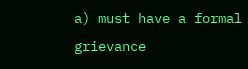a) must have a formal grievance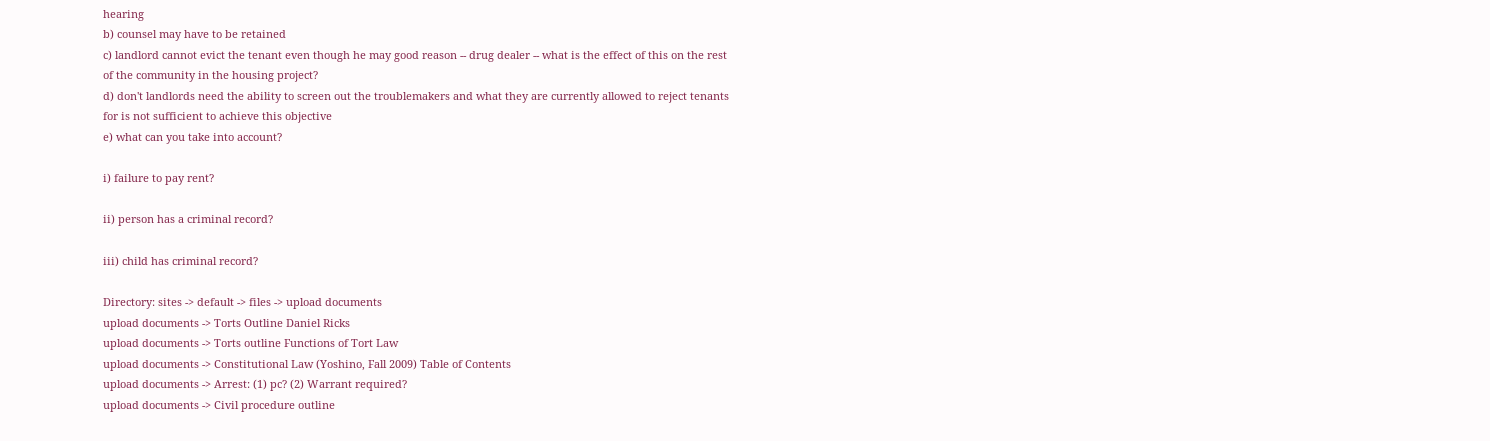hearing
b) counsel may have to be retained
c) landlord cannot evict the tenant even though he may good reason -- drug dealer -- what is the effect of this on the rest of the community in the housing project?
d) don't landlords need the ability to screen out the troublemakers and what they are currently allowed to reject tenants for is not sufficient to achieve this objective
e) what can you take into account?

i) failure to pay rent?

ii) person has a criminal record?

iii) child has criminal record?

Directory: sites -> default -> files -> upload documents
upload documents -> Torts Outline Daniel Ricks
upload documents -> Torts outline Functions of Tort Law
upload documents -> Constitutional Law (Yoshino, Fall 2009) Table of Contents
upload documents -> Arrest: (1) pc? (2) Warrant required?
upload documents -> Civil procedure outline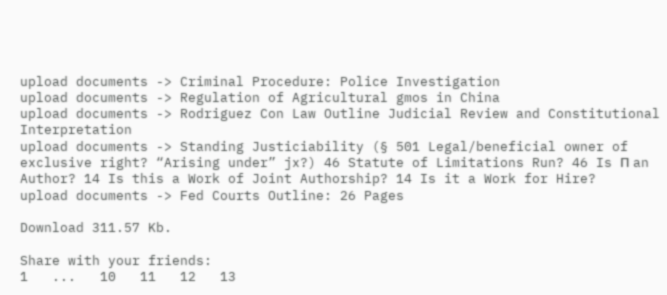upload documents -> Criminal Procedure: Police Investigation
upload documents -> Regulation of Agricultural gmos in China
upload documents -> Rodriguez Con Law Outline Judicial Review and Constitutional Interpretation
upload documents -> Standing Justiciability (§ 501 Legal/beneficial owner of exclusive right? “Arising under” jx?) 46 Statute of Limitations Run? 46 Is Π an Author? 14 Is this a Work of Joint Authorship? 14 Is it a Work for Hire?
upload documents -> Fed Courts Outline: 26 Pages

Download 311.57 Kb.

Share with your friends:
1   ...   10   11   12   13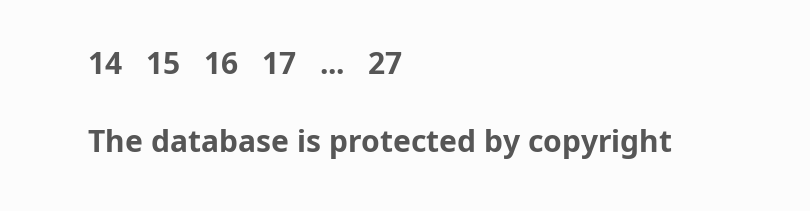14   15   16   17   ...   27

The database is protected by copyright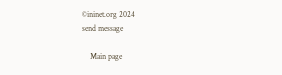©ininet.org 2024
send message

    Main page